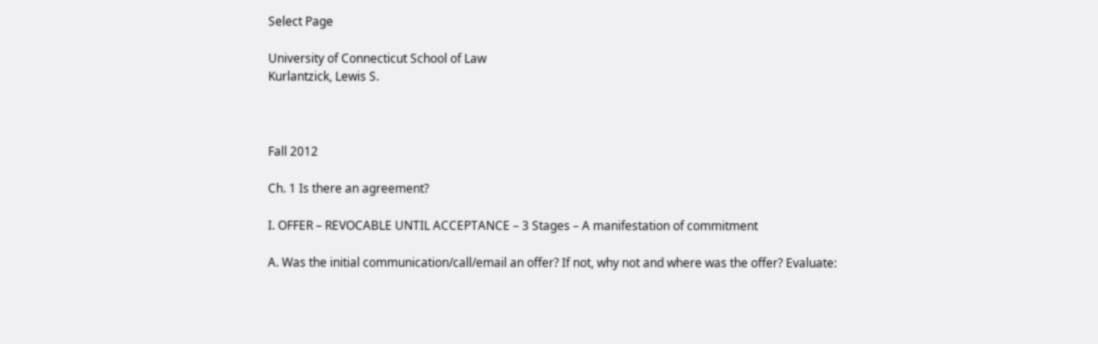Select Page

University of Connecticut School of Law
Kurlantzick, Lewis S.



Fall 2012

Ch. 1 Is there an agreement?

I. OFFER – REVOCABLE UNTIL ACCEPTANCE – 3 Stages – A manifestation of commitment

A. Was the initial communication/call/email an offer? If not, why not and where was the offer? Evaluate: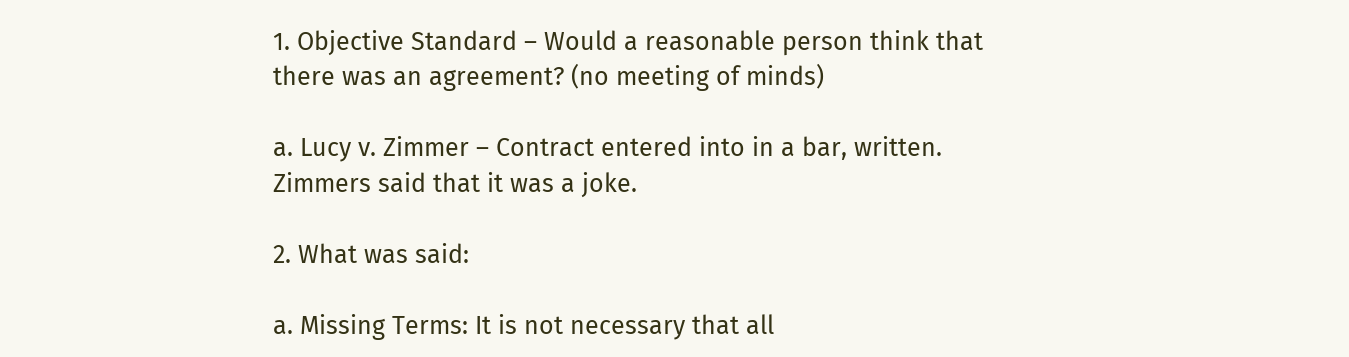1. Objective Standard – Would a reasonable person think that there was an agreement? (no meeting of minds)

a. Lucy v. Zimmer – Contract entered into in a bar, written. Zimmers said that it was a joke.

2. What was said:

a. Missing Terms: It is not necessary that all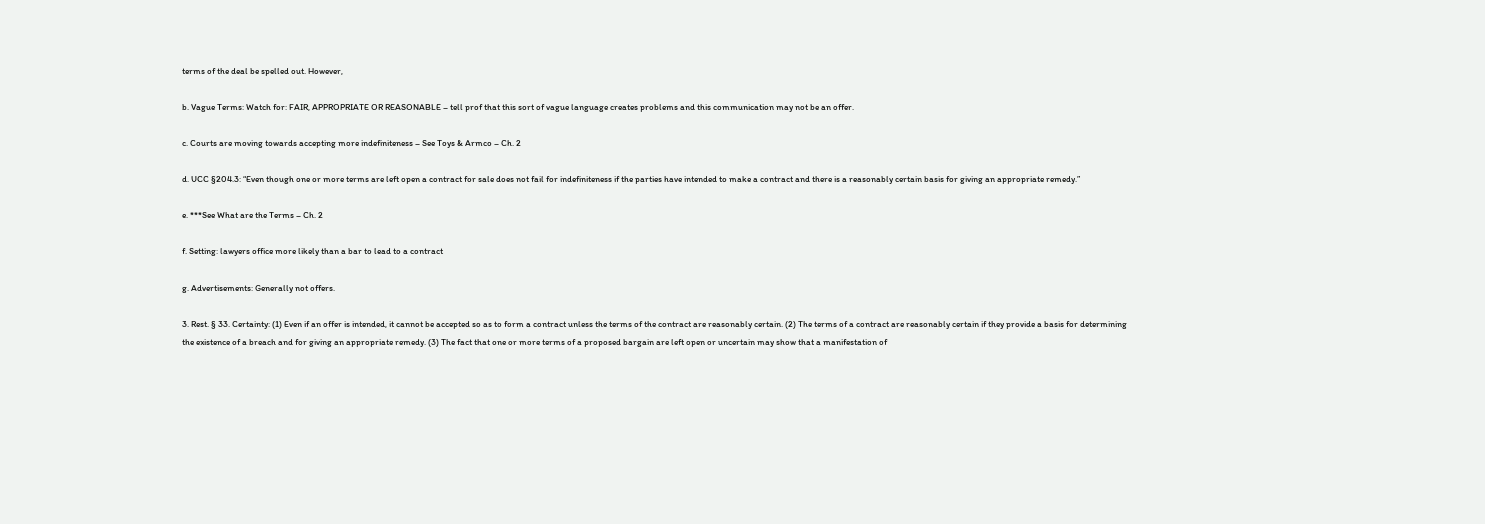terms of the deal be spelled out. However,

b. Vague Terms: Watch for: FAIR, APPROPRIATE OR REASONABLE – tell prof that this sort of vague language creates problems and this communication may not be an offer.

c. Courts are moving towards accepting more indefiniteness – See Toys & Armco – Ch. 2

d. UCC §204.3: “Even though one or more terms are left open a contract for sale does not fail for indefiniteness if the parties have intended to make a contract and there is a reasonably certain basis for giving an appropriate remedy.”

e. ***See What are the Terms – Ch. 2

f. Setting: lawyers office more likely than a bar to lead to a contract

g. Advertisements: Generally not offers.

3. Rest. § 33. Certainty: (1) Even if an offer is intended, it cannot be accepted so as to form a contract unless the terms of the contract are reasonably certain. (2) The terms of a contract are reasonably certain if they provide a basis for determining the existence of a breach and for giving an appropriate remedy. (3) The fact that one or more terms of a proposed bargain are left open or uncertain may show that a manifestation of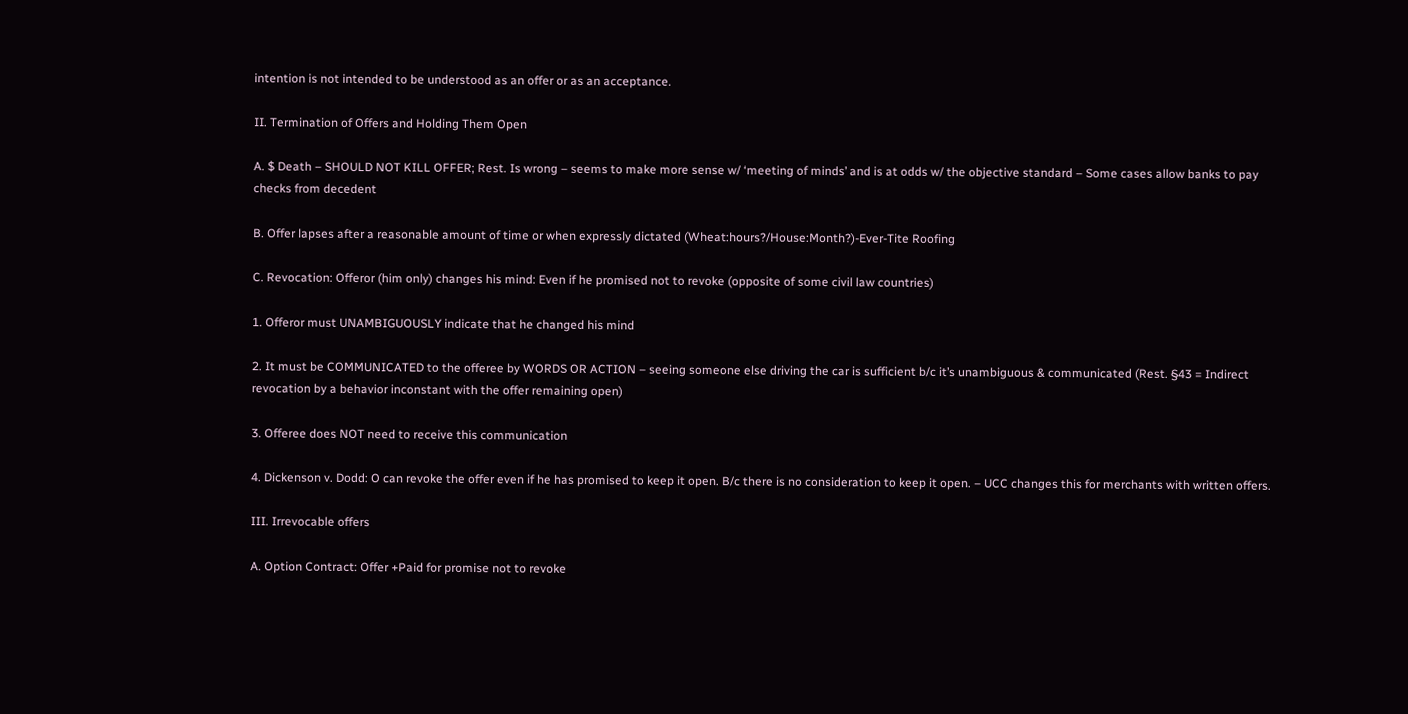intention is not intended to be understood as an offer or as an acceptance.

II. Termination of Offers and Holding Them Open

A. $ Death – SHOULD NOT KILL OFFER; Rest. Is wrong – seems to make more sense w/ ‘meeting of minds’ and is at odds w/ the objective standard – Some cases allow banks to pay checks from decedent

B. Offer lapses after a reasonable amount of time or when expressly dictated (Wheat:hours?/House:Month?)-Ever-Tite Roofing

C. Revocation: Offeror (him only) changes his mind: Even if he promised not to revoke (opposite of some civil law countries)

1. Offeror must UNAMBIGUOUSLY indicate that he changed his mind

2. It must be COMMUNICATED to the offeree by WORDS OR ACTION – seeing someone else driving the car is sufficient b/c it’s unambiguous & communicated (Rest. §43 = Indirect revocation by a behavior inconstant with the offer remaining open)

3. Offeree does NOT need to receive this communication

4. Dickenson v. Dodd: O can revoke the offer even if he has promised to keep it open. B/c there is no consideration to keep it open. – UCC changes this for merchants with written offers.

III. Irrevocable offers

A. Option Contract: Offer +Paid for promise not to revoke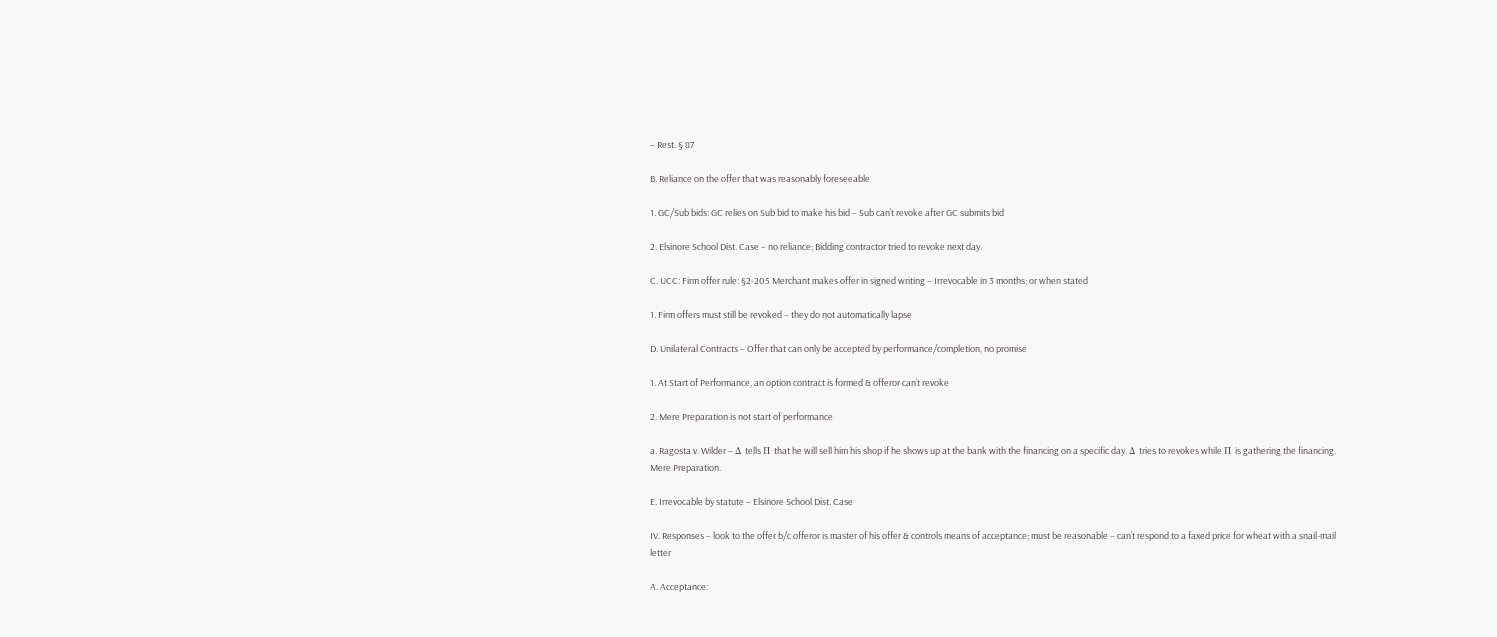– Rest. § 87

B. Reliance on the offer that was reasonably foreseeable

1. GC/Sub bids: GC relies on Sub bid to make his bid – Sub can’t revoke after GC submits bid

2. Elsinore School Dist. Case – no reliance; Bidding contractor tried to revoke next day.

C. UCC: Firm offer rule: §2-205 Merchant makes offer in signed writing – Irrevocable in 3 months; or when stated

1. Firm offers must still be revoked – they do not automatically lapse

D. Unilateral Contracts – Offer that can only be accepted by performance/completion, no promise

1. At Start of Performance, an option contract is formed & offeror can’t revoke

2. Mere Preparation is not start of performance

a. Ragosta v. Wilder – Δ tells Π that he will sell him his shop if he shows up at the bank with the financing on a specific day. Δ tries to revokes while Π is gathering the financing. Mere Preparation.

E. Irrevocable by statute – Elsinore School Dist. Case

IV. Responses – look to the offer b/c offeror is master of his offer & controls means of acceptance; must be reasonable – can’t respond to a faxed price for wheat with a snail-mail letter

A. Acceptance: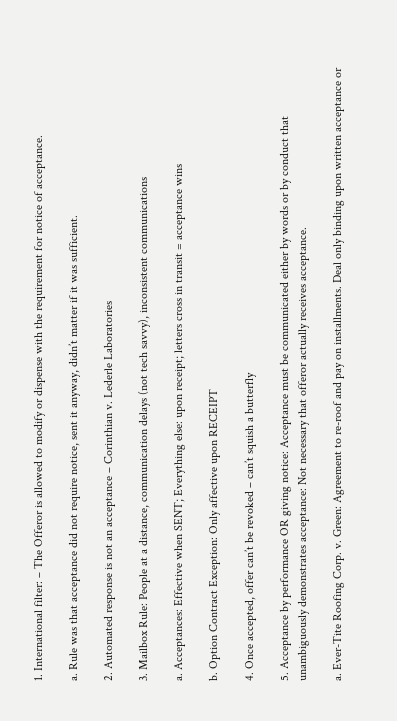1. International filter: – The Offeror is allowed to modify or dispense with the requirement for notice of acceptance.

a. Rule was that acceptance did not require notice, sent it anyway, didn’t matter if it was sufficient.

2. Automated response is not an acceptance – Corinthian v. Lederle Laboratories

3. Mailbox Rule: People at a distance, communication delays (not tech savvy), inconsistent communications

a. Acceptances: Effective when SENT; Everything else: upon receipt; letters cross in transit = acceptance wins

b. Option Contract Exception: Only affective upon RECEIPT

4. Once accepted, offer can’t be revoked – can’t squish a butterfly

5. Acceptance by performance OR giving notice: Acceptance must be communicated either by words or by conduct that unambiguously demonstrates acceptance: Not necessary that offeror actually receives acceptance.

a. Ever-Tite Roofing Corp. v. Green: Agreement to re-roof and pay on installments. Deal only binding upon written acceptance or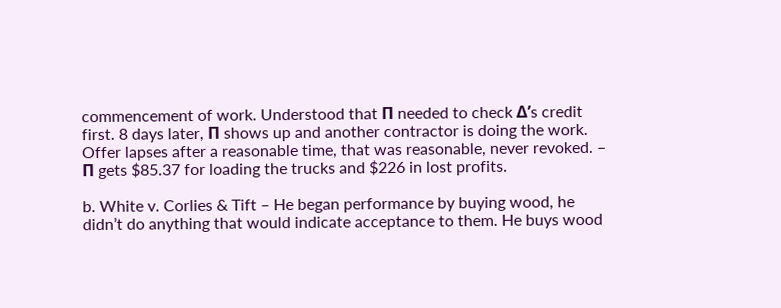commencement of work. Understood that Π needed to check Δ’s credit first. 8 days later, Π shows up and another contractor is doing the work. Offer lapses after a reasonable time, that was reasonable, never revoked. – Π gets $85.37 for loading the trucks and $226 in lost profits.

b. White v. Corlies & Tift – He began performance by buying wood, he didn’t do anything that would indicate acceptance to them. He buys wood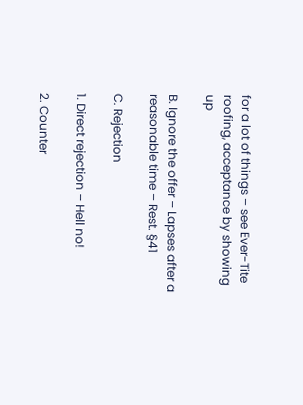for a lot of things – see Ever-Tite roofing, acceptance by showing up

B. Ignore the offer – Lapses after a reasonable time – Rest. §41

C. Rejection

1. Direct rejection – Hell no!

2. Counter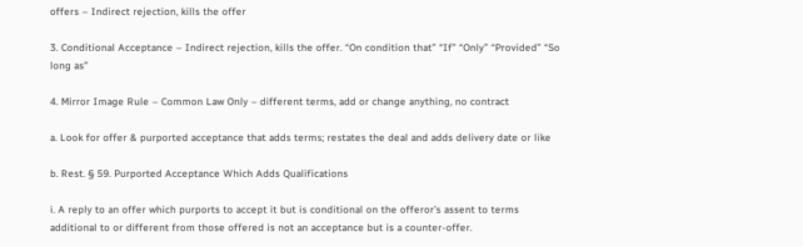offers – Indirect rejection, kills the offer

3. Conditional Acceptance – Indirect rejection, kills the offer. “On condition that” “If” “Only” “Provided” “So long as”

4. Mirror Image Rule – Common Law Only – different terms, add or change anything, no contract

a. Look for offer & purported acceptance that adds terms; restates the deal and adds delivery date or like

b. Rest. § 59. Purported Acceptance Which Adds Qualifications

i. A reply to an offer which purports to accept it but is conditional on the offeror’s assent to terms additional to or different from those offered is not an acceptance but is a counter-offer.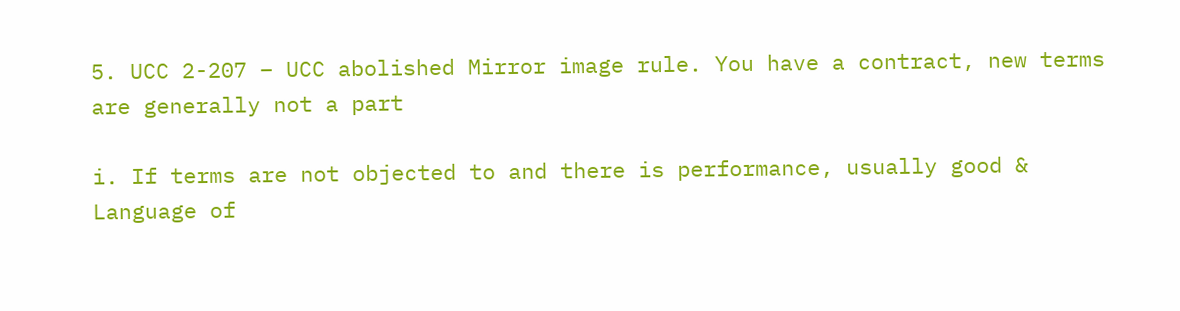5. UCC 2-207 – UCC abolished Mirror image rule. You have a contract, new terms are generally not a part

i. If terms are not objected to and there is performance, usually good & Language of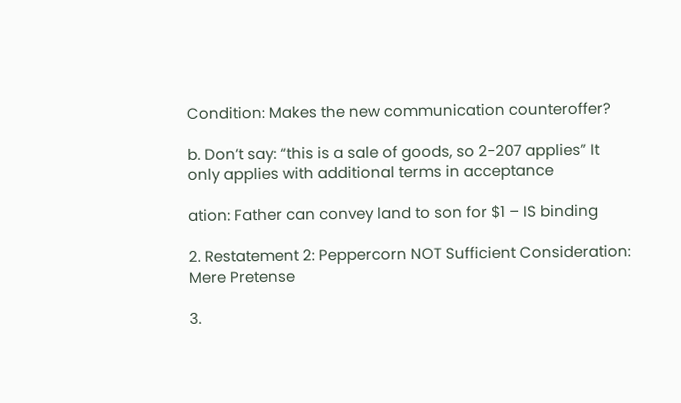Condition: Makes the new communication counteroffer?

b. Don’t say: “this is a sale of goods, so 2-207 applies” It only applies with additional terms in acceptance

ation: Father can convey land to son for $1 – IS binding

2. Restatement 2: Peppercorn NOT Sufficient Consideration: Mere Pretense

3.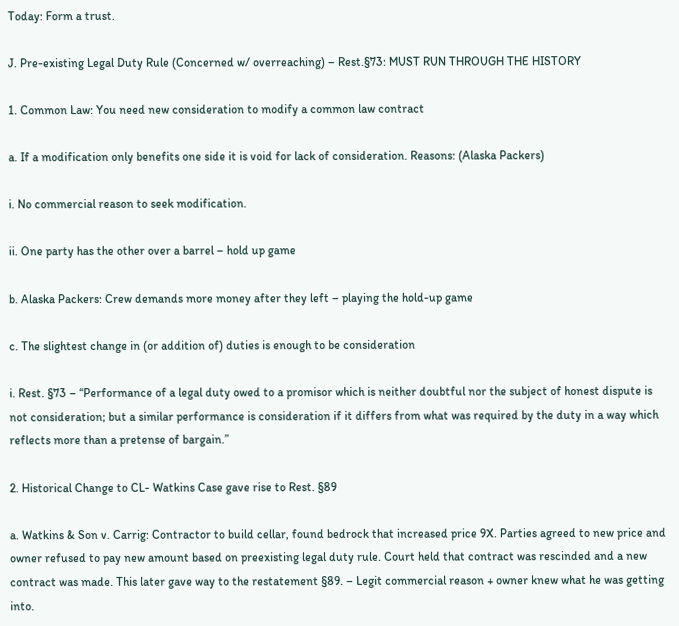Today: Form a trust.

J. Pre-existing Legal Duty Rule (Concerned w/ overreaching) – Rest.§73: MUST RUN THROUGH THE HISTORY

1. Common Law: You need new consideration to modify a common law contract

a. If a modification only benefits one side it is void for lack of consideration. Reasons: (Alaska Packers)

i. No commercial reason to seek modification.

ii. One party has the other over a barrel – hold up game

b. Alaska Packers: Crew demands more money after they left – playing the hold-up game

c. The slightest change in (or addition of) duties is enough to be consideration

i. Rest. §73 – “Performance of a legal duty owed to a promisor which is neither doubtful nor the subject of honest dispute is not consideration; but a similar performance is consideration if it differs from what was required by the duty in a way which reflects more than a pretense of bargain.”

2. Historical Change to CL- Watkins Case gave rise to Rest. §89

a. Watkins & Son v. Carrig: Contractor to build cellar, found bedrock that increased price 9X. Parties agreed to new price and owner refused to pay new amount based on preexisting legal duty rule. Court held that contract was rescinded and a new contract was made. This later gave way to the restatement §89. – Legit commercial reason + owner knew what he was getting into.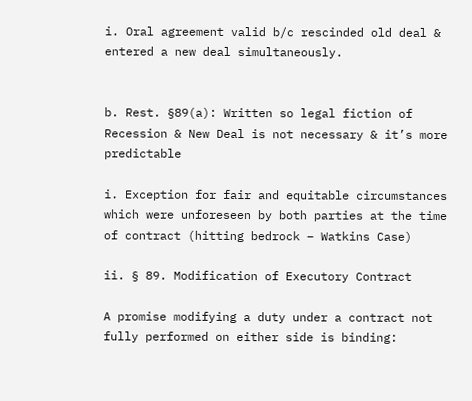i. Oral agreement valid b/c rescinded old deal & entered a new deal simultaneously.


b. Rest. §89(a): Written so legal fiction of Recession & New Deal is not necessary & it’s more predictable

i. Exception for fair and equitable circumstances which were unforeseen by both parties at the time of contract (hitting bedrock – Watkins Case)

ii. § 89. Modification of Executory Contract

A promise modifying a duty under a contract not fully performed on either side is binding: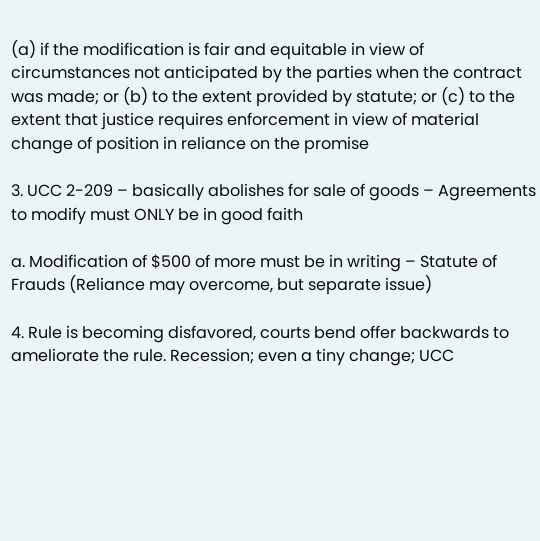(a) if the modification is fair and equitable in view of circumstances not anticipated by the parties when the contract was made; or (b) to the extent provided by statute; or (c) to the extent that justice requires enforcement in view of material change of position in reliance on the promise

3. UCC 2-209 – basically abolishes for sale of goods – Agreements to modify must ONLY be in good faith

a. Modification of $500 of more must be in writing – Statute of Frauds (Reliance may overcome, but separate issue)

4. Rule is becoming disfavored, courts bend offer backwards to ameliorate the rule. Recession; even a tiny change; UCC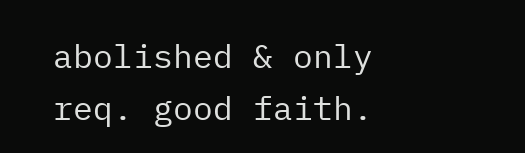abolished & only req. good faith.